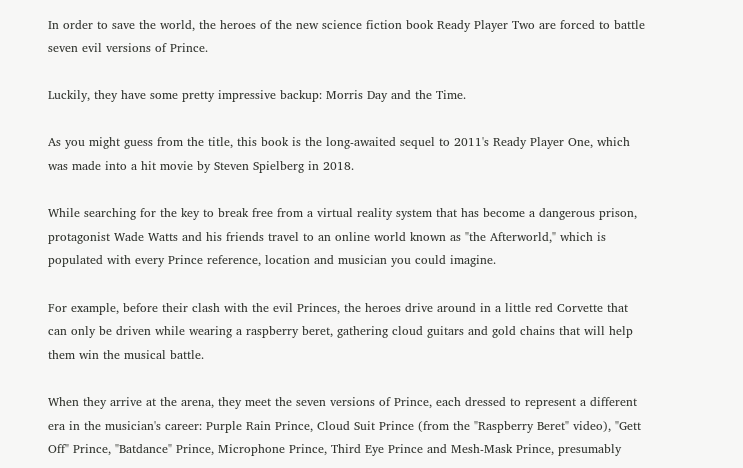In order to save the world, the heroes of the new science fiction book Ready Player Two are forced to battle seven evil versions of Prince.

Luckily, they have some pretty impressive backup: Morris Day and the Time.

As you might guess from the title, this book is the long-awaited sequel to 2011's Ready Player One, which was made into a hit movie by Steven Spielberg in 2018.

While searching for the key to break free from a virtual reality system that has become a dangerous prison, protagonist Wade Watts and his friends travel to an online world known as "the Afterworld," which is populated with every Prince reference, location and musician you could imagine.

For example, before their clash with the evil Princes, the heroes drive around in a little red Corvette that can only be driven while wearing a raspberry beret, gathering cloud guitars and gold chains that will help them win the musical battle.

When they arrive at the arena, they meet the seven versions of Prince, each dressed to represent a different era in the musician's career: Purple Rain Prince, Cloud Suit Prince (from the "Raspberry Beret" video), "Gett Off" Prince, "Batdance" Prince, Microphone Prince, Third Eye Prince and Mesh-Mask Prince, presumably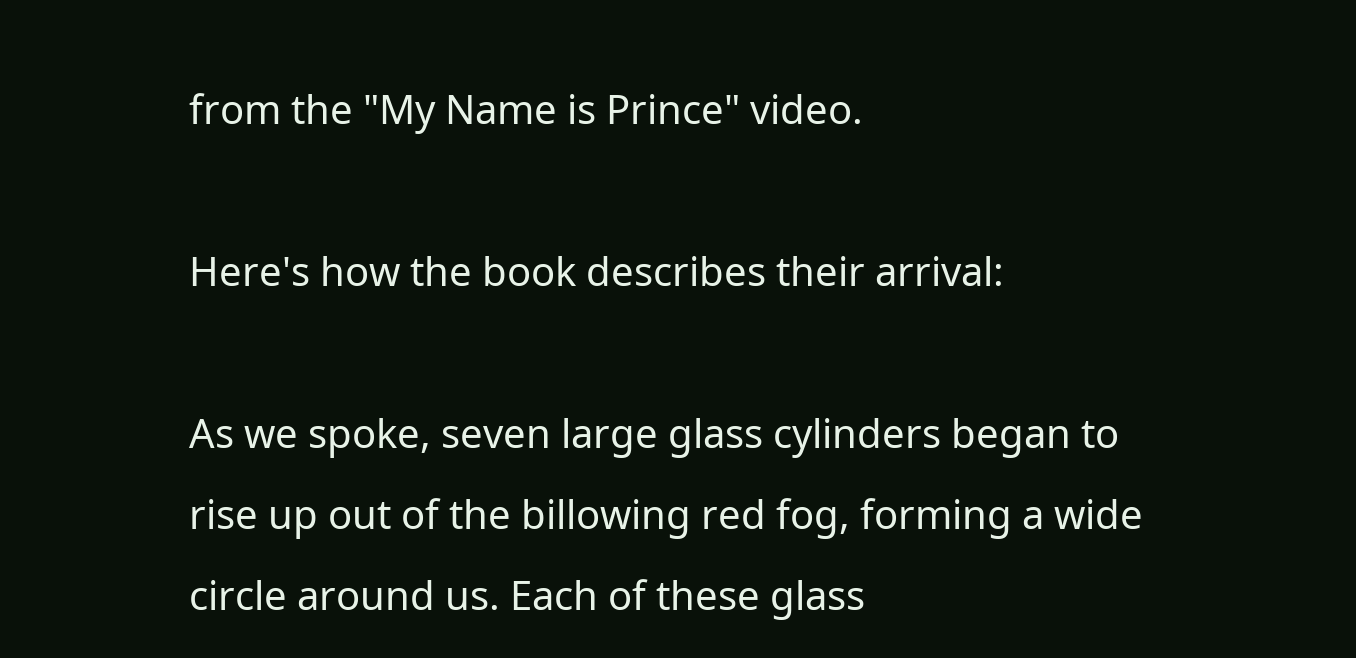from the "My Name is Prince" video.

Here's how the book describes their arrival:

As we spoke, seven large glass cylinders began to rise up out of the billowing red fog, forming a wide circle around us. Each of these glass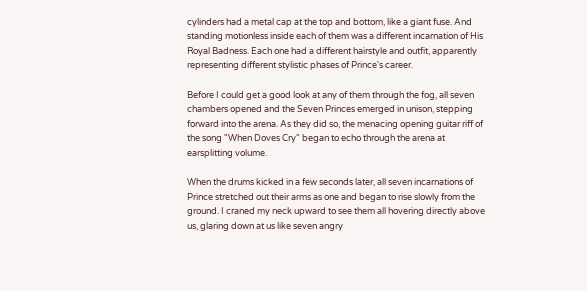cylinders had a metal cap at the top and bottom, like a giant fuse. And standing motionless inside each of them was a different incarnation of His Royal Badness. Each one had a different hairstyle and outfit, apparently representing different stylistic phases of Prince's career.

Before I could get a good look at any of them through the fog, all seven chambers opened and the Seven Princes emerged in unison, stepping forward into the arena. As they did so, the menacing opening guitar riff of the song "When Doves Cry" began to echo through the arena at earsplitting volume.

When the drums kicked in a few seconds later, all seven incarnations of Prince stretched out their arms as one and began to rise slowly from the ground. I craned my neck upward to see them all hovering directly above us, glaring down at us like seven angry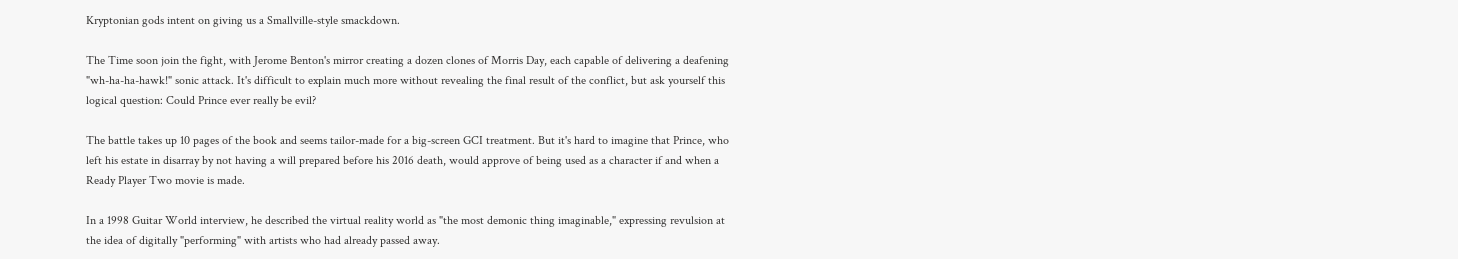Kryptonian gods intent on giving us a Smallville-style smackdown.

The Time soon join the fight, with Jerome Benton's mirror creating a dozen clones of Morris Day, each capable of delivering a deafening "wh-ha-ha-hawk!" sonic attack. It's difficult to explain much more without revealing the final result of the conflict, but ask yourself this logical question: Could Prince ever really be evil?

The battle takes up 10 pages of the book and seems tailor-made for a big-screen GCI treatment. But it's hard to imagine that Prince, who left his estate in disarray by not having a will prepared before his 2016 death, would approve of being used as a character if and when a Ready Player Two movie is made.

In a 1998 Guitar World interview, he described the virtual reality world as "the most demonic thing imaginable," expressing revulsion at the idea of digitally "performing" with artists who had already passed away.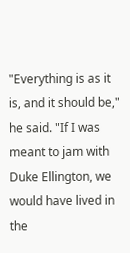"Everything is as it is, and it should be," he said. "If I was meant to jam with Duke Ellington, we would have lived in the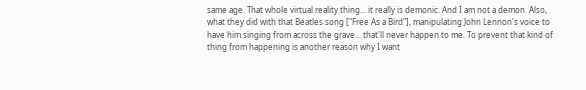same age. That whole virtual reality thing... it really is demonic. And I am not a demon. Also, what they did with that Beatles song ["Free As a Bird"], manipulating John Lennon's voice to have him singing from across the grave... that'll never happen to me. To prevent that kind of thing from happening is another reason why I want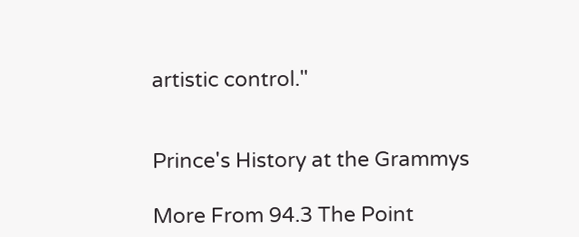artistic control."


Prince's History at the Grammys

More From 94.3 The Point